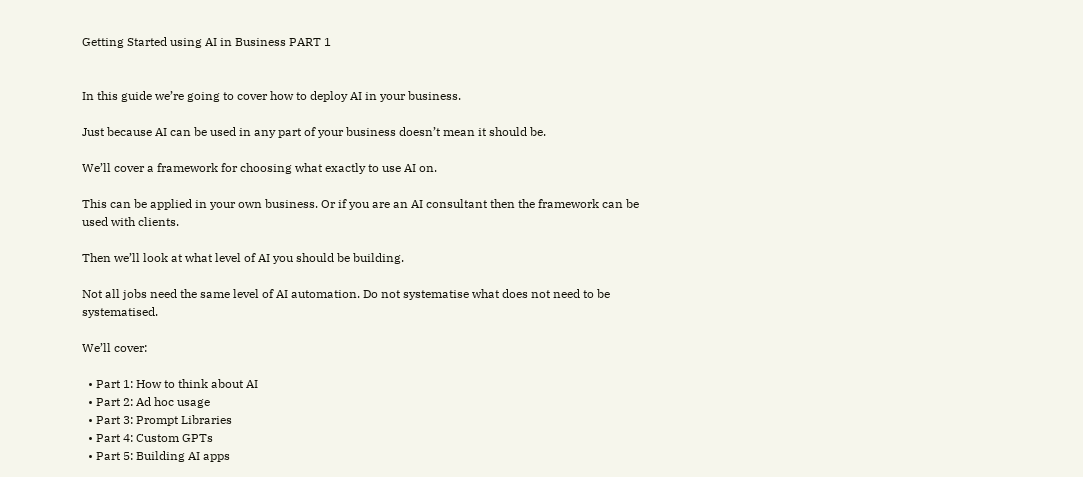Getting Started using AI in Business PART 1


In this guide we’re going to cover how to deploy AI in your business.

Just because AI can be used in any part of your business doesn’t mean it should be.

We’ll cover a framework for choosing what exactly to use AI on.

This can be applied in your own business. Or if you are an AI consultant then the framework can be used with clients.

Then we’ll look at what level of AI you should be building.

Not all jobs need the same level of AI automation. Do not systematise what does not need to be systematised.

We’ll cover:

  • Part 1: How to think about AI
  • Part 2: Ad hoc usage
  • Part 3: Prompt Libraries
  • Part 4: Custom GPTs
  • Part 5: Building AI apps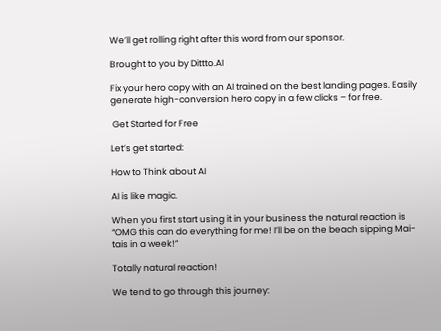We’ll get rolling right after this word from our sponsor.

Brought to you by Dittto.AI

Fix your hero copy with an AI trained on the best landing pages. Easily generate high-conversion hero copy in a few clicks – for free.

 Get Started for Free

Let’s get started:

How to Think about AI

AI is like magic.

When you first start using it in your business the natural reaction is “OMG this can do everything for me! I’ll be on the beach sipping Mai-tais in a week!”

Totally natural reaction!

We tend to go through this journey: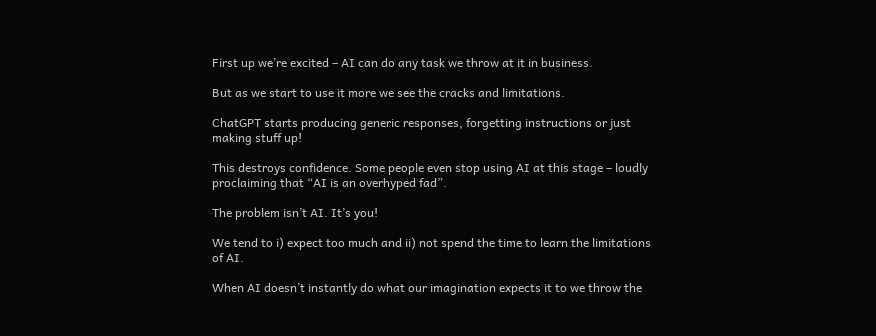First up we’re excited – AI can do any task we throw at it in business.

But as we start to use it more we see the cracks and limitations.

ChatGPT starts producing generic responses, forgetting instructions or just making stuff up!

This destroys confidence. Some people even stop using AI at this stage – loudly proclaiming that “AI is an overhyped fad”.

The problem isn’t AI. It’s you!

We tend to i) expect too much and ii) not spend the time to learn the limitations of AI.

When AI doesn’t instantly do what our imagination expects it to we throw the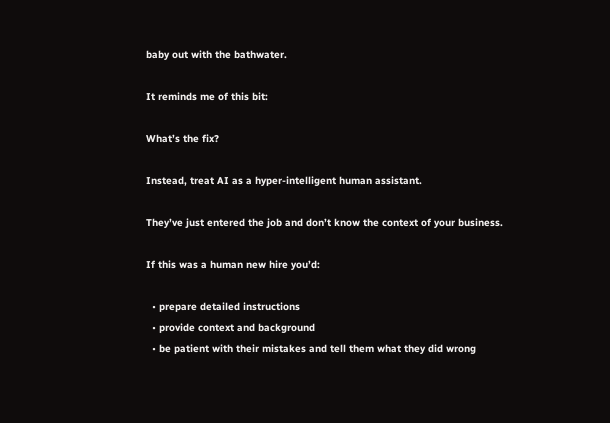baby out with the bathwater.

It reminds me of this bit:

What’s the fix?

Instead, treat AI as a hyper-intelligent human assistant.

They’ve just entered the job and don’t know the context of your business.

If this was a human new hire you’d:

  • prepare detailed instructions
  • provide context and background
  • be patient with their mistakes and tell them what they did wrong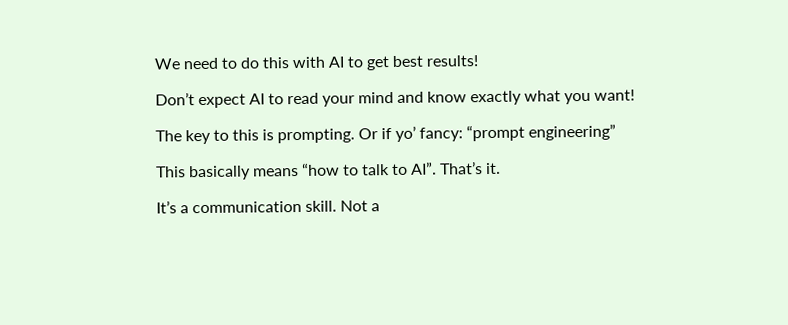We need to do this with AI to get best results!

Don’t expect AI to read your mind and know exactly what you want!

The key to this is prompting. Or if yo’ fancy: “prompt engineering”

This basically means “how to talk to AI”. That’s it.

It’s a communication skill. Not a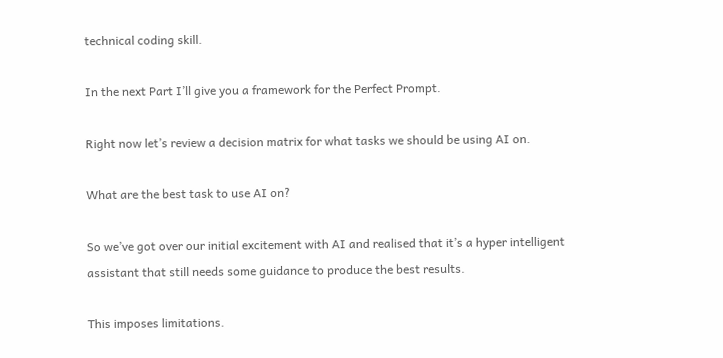technical coding skill.

In the next Part I’ll give you a framework for the Perfect Prompt.

Right now let’s review a decision matrix for what tasks we should be using AI on.

What are the best task to use AI on?

So we’ve got over our initial excitement with AI and realised that it’s a hyper intelligent assistant that still needs some guidance to produce the best results.

This imposes limitations.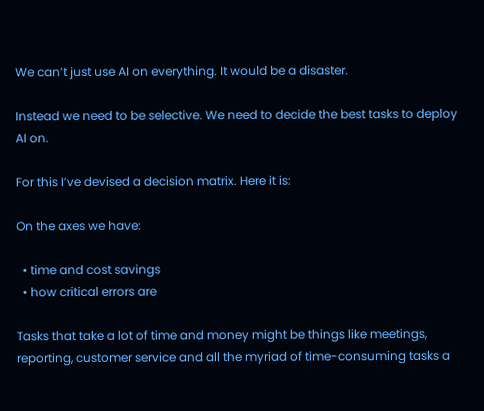We can’t just use AI on everything. It would be a disaster.

Instead we need to be selective. We need to decide the best tasks to deploy AI on.

For this I’ve devised a decision matrix. Here it is:

On the axes we have:

  • time and cost savings
  • how critical errors are

Tasks that take a lot of time and money might be things like meetings, reporting, customer service and all the myriad of time-consuming tasks a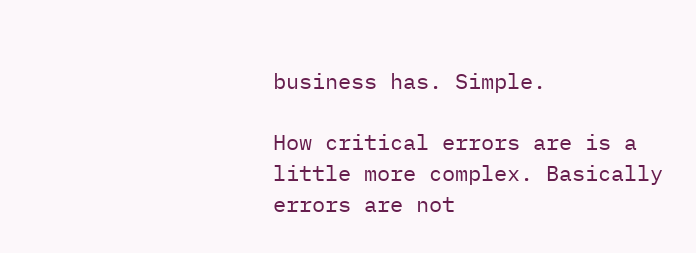business has. Simple.

How critical errors are is a little more complex. Basically errors are not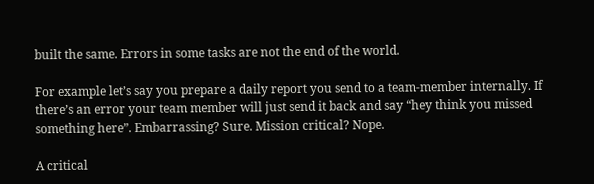built the same. Errors in some tasks are not the end of the world.

For example let’s say you prepare a daily report you send to a team-member internally. If there’s an error your team member will just send it back and say “hey think you missed something here”. Embarrassing? Sure. Mission critical? Nope.

A critical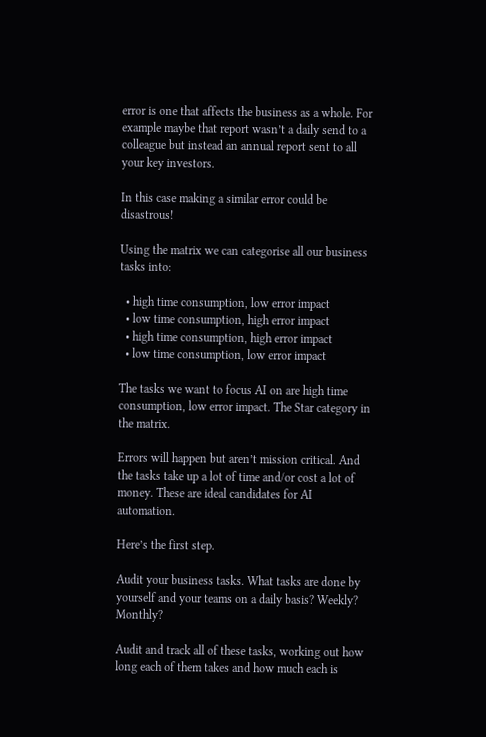error is one that affects the business as a whole. For example maybe that report wasn’t a daily send to a colleague but instead an annual report sent to all your key investors.

In this case making a similar error could be disastrous!

Using the matrix we can categorise all our business tasks into:

  • high time consumption, low error impact
  • low time consumption, high error impact
  • high time consumption, high error impact
  • low time consumption, low error impact

The tasks we want to focus AI on are high time consumption, low error impact. The Star category in the matrix.

Errors will happen but aren’t mission critical. And the tasks take up a lot of time and/or cost a lot of money. These are ideal candidates for AI automation.

Here’s the first step.

Audit your business tasks. What tasks are done by yourself and your teams on a daily basis? Weekly? Monthly?

Audit and track all of these tasks, working out how long each of them takes and how much each is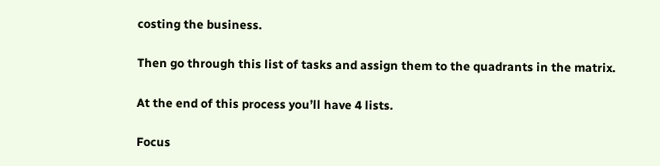costing the business.

Then go through this list of tasks and assign them to the quadrants in the matrix.

At the end of this process you’ll have 4 lists.

Focus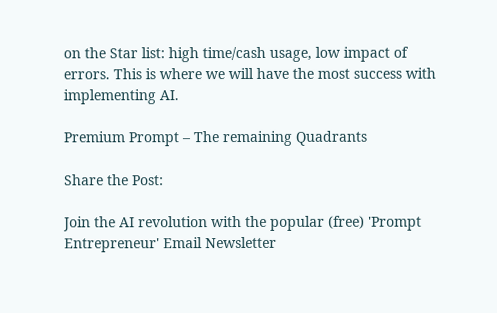on the Star list: high time/cash usage, low impact of errors. This is where we will have the most success with implementing AI.

Premium Prompt – The remaining Quadrants

Share the Post:

Join the AI revolution with the popular (free) 'Prompt Entrepreneur' Email Newsletter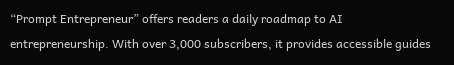“Prompt Entrepreneur” offers readers a daily roadmap to AI entrepreneurship. With over 3,000 subscribers, it provides accessible guides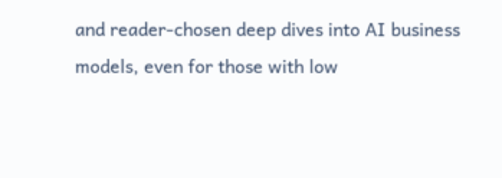and reader-chosen deep dives into AI business models, even for those with low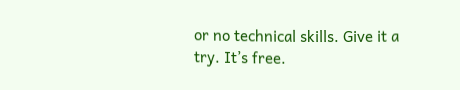or no technical skills. Give it a try. It’s free.